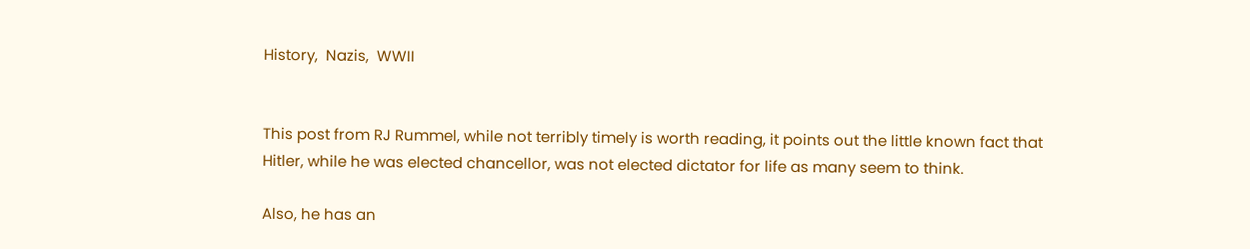History,  Nazis,  WWII


This post from RJ Rummel, while not terribly timely is worth reading, it points out the little known fact that Hitler, while he was elected chancellor, was not elected dictator for life as many seem to think.

Also, he has an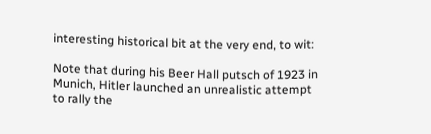interesting historical bit at the very end, to wit:

Note that during his Beer Hall putsch of 1923 in Munich, Hitler launched an unrealistic attempt to rally the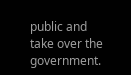public and take over the government.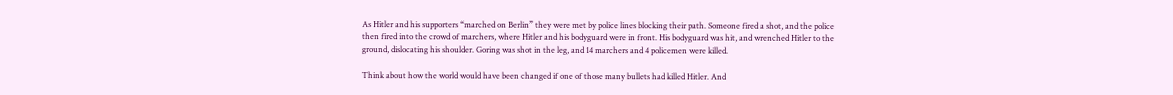As Hitler and his supporters “marched on Berlin” they were met by police lines blocking their path. Someone fired a shot, and the police then fired into the crowd of marchers, where Hitler and his bodyguard were in front. His bodyguard was hit, and wrenched Hitler to the ground, dislocating his shoulder. Goring was shot in the leg, and 14 marchers and 4 policemen were killed.

Think about how the world would have been changed if one of those many bullets had killed Hitler. And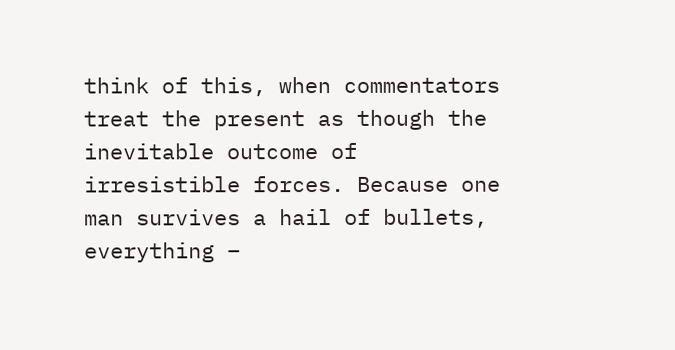think of this, when commentators treat the present as though the inevitable outcome of irresistible forces. Because one man survives a hail of bullets, everything –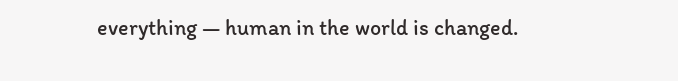everything — human in the world is changed.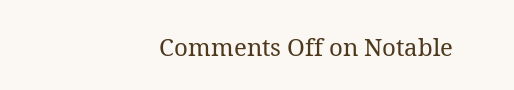Comments Off on Notable